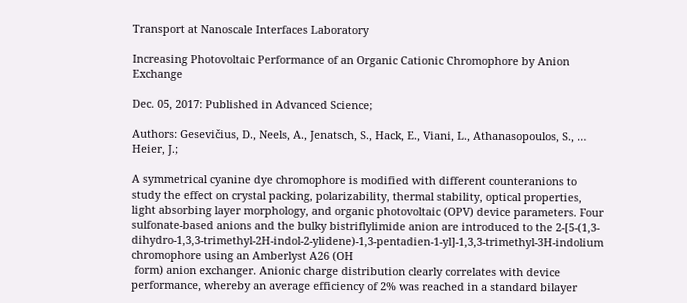Transport at Nanoscale Interfaces Laboratory

Increasing Photovoltaic Performance of an Organic Cationic Chromophore by Anion Exchange

Dec. 05, 2017: Published in Advanced Science;

Authors: Gesevičius, D., Neels, A., Jenatsch, S., Hack, E., Viani, L., Athanasopoulos, S., … Heier, J.;

A symmetrical cyanine dye chromophore is modified with different counteranions to study the effect on crystal packing, polarizability, thermal stability, optical properties, light absorbing layer morphology, and organic photovoltaic (OPV) device parameters. Four sulfonate‐based anions and the bulky bistriflylimide anion are introduced to the 2‐[5‐(1,3‐dihydro‐1,3,3‐trimethyl‐2H‐indol‐2‐ylidene)‐1,3‐pentadien‐1‐yl]‐1,3,3‐trimethyl‐3H‐indolium chromophore using an Amberlyst A26 (OH
 form) anion exchanger. Anionic charge distribution clearly correlates with device performance, whereby an average efficiency of 2% was reached in a standard bilayer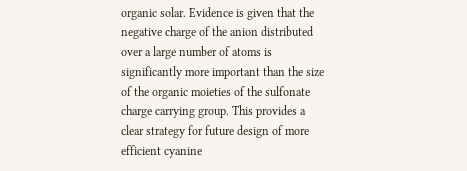organic solar. Evidence is given that the negative charge of the anion distributed over a large number of atoms is significantly more important than the size of the organic moieties of the sulfonate charge carrying group. This provides a clear strategy for future design of more efficient cyanine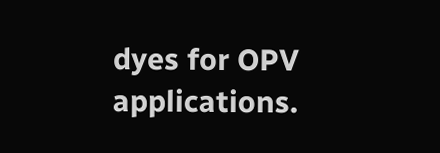dyes for OPV applications.